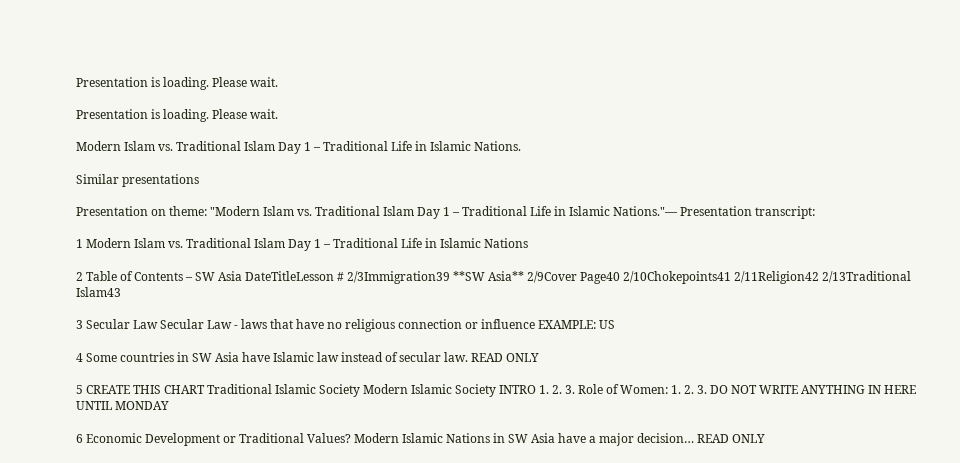Presentation is loading. Please wait.

Presentation is loading. Please wait.

Modern Islam vs. Traditional Islam Day 1 – Traditional Life in Islamic Nations.

Similar presentations

Presentation on theme: "Modern Islam vs. Traditional Islam Day 1 – Traditional Life in Islamic Nations."— Presentation transcript:

1 Modern Islam vs. Traditional Islam Day 1 – Traditional Life in Islamic Nations

2 Table of Contents – SW Asia DateTitleLesson # 2/3Immigration39 **SW Asia** 2/9Cover Page40 2/10Chokepoints41 2/11Religion42 2/13Traditional Islam43

3 Secular Law Secular Law - laws that have no religious connection or influence EXAMPLE: US

4 Some countries in SW Asia have Islamic law instead of secular law. READ ONLY

5 CREATE THIS CHART Traditional Islamic Society Modern Islamic Society INTRO 1. 2. 3. Role of Women: 1. 2. 3. DO NOT WRITE ANYTHING IN HERE UNTIL MONDAY

6 Economic Development or Traditional Values? Modern Islamic Nations in SW Asia have a major decision… READ ONLY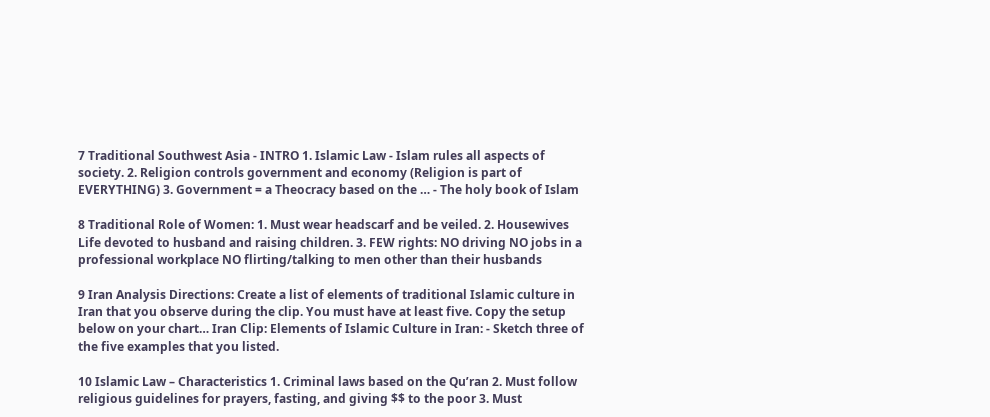7 Traditional Southwest Asia - INTRO 1. Islamic Law - Islam rules all aspects of society. 2. Religion controls government and economy (Religion is part of EVERYTHING) 3. Government = a Theocracy based on the … - The holy book of Islam

8 Traditional Role of Women: 1. Must wear headscarf and be veiled. 2. Housewives Life devoted to husband and raising children. 3. FEW rights: NO driving NO jobs in a professional workplace NO flirting/talking to men other than their husbands

9 Iran Analysis Directions: Create a list of elements of traditional Islamic culture in Iran that you observe during the clip. You must have at least five. Copy the setup below on your chart… Iran Clip: Elements of Islamic Culture in Iran: - Sketch three of the five examples that you listed.

10 Islamic Law – Characteristics 1. Criminal laws based on the Qu’ran 2. Must follow religious guidelines for prayers, fasting, and giving $$ to the poor 3. Must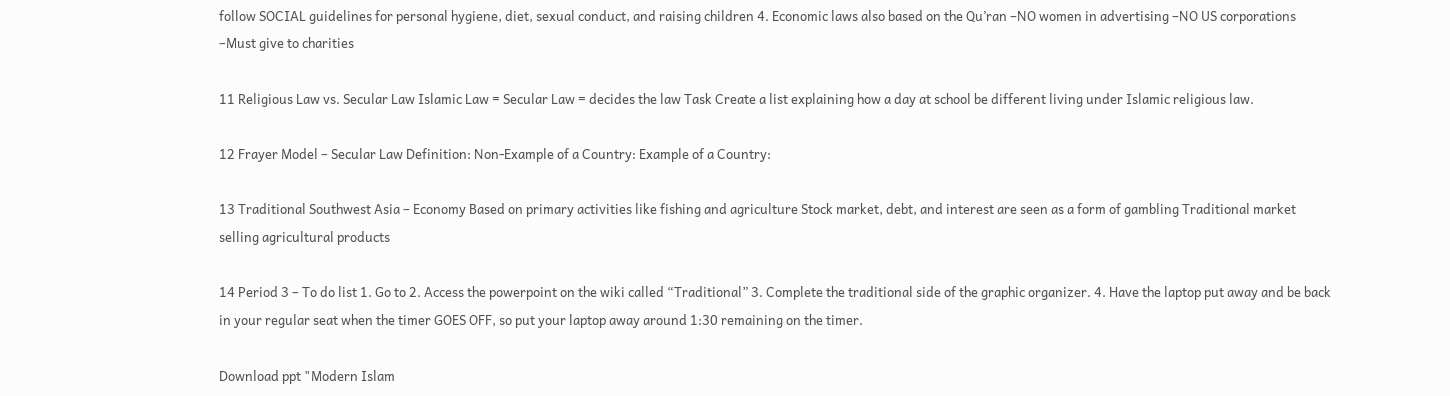follow SOCIAL guidelines for personal hygiene, diet, sexual conduct, and raising children 4. Economic laws also based on the Qu’ran –NO women in advertising –NO US corporations –Must give to charities

11 Religious Law vs. Secular Law Islamic Law = Secular Law = decides the law Task Create a list explaining how a day at school be different living under Islamic religious law.

12 Frayer Model – Secular Law Definition: Non-Example of a Country: Example of a Country:

13 Traditional Southwest Asia – Economy Based on primary activities like fishing and agriculture Stock market, debt, and interest are seen as a form of gambling Traditional market selling agricultural products

14 Period 3 – To do list 1. Go to 2. Access the powerpoint on the wiki called “Traditional” 3. Complete the traditional side of the graphic organizer. 4. Have the laptop put away and be back in your regular seat when the timer GOES OFF, so put your laptop away around 1:30 remaining on the timer.

Download ppt "Modern Islam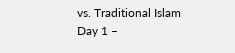vs. Traditional Islam Day 1 –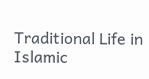Traditional Life in Islamic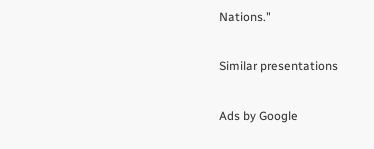Nations."

Similar presentations

Ads by Google